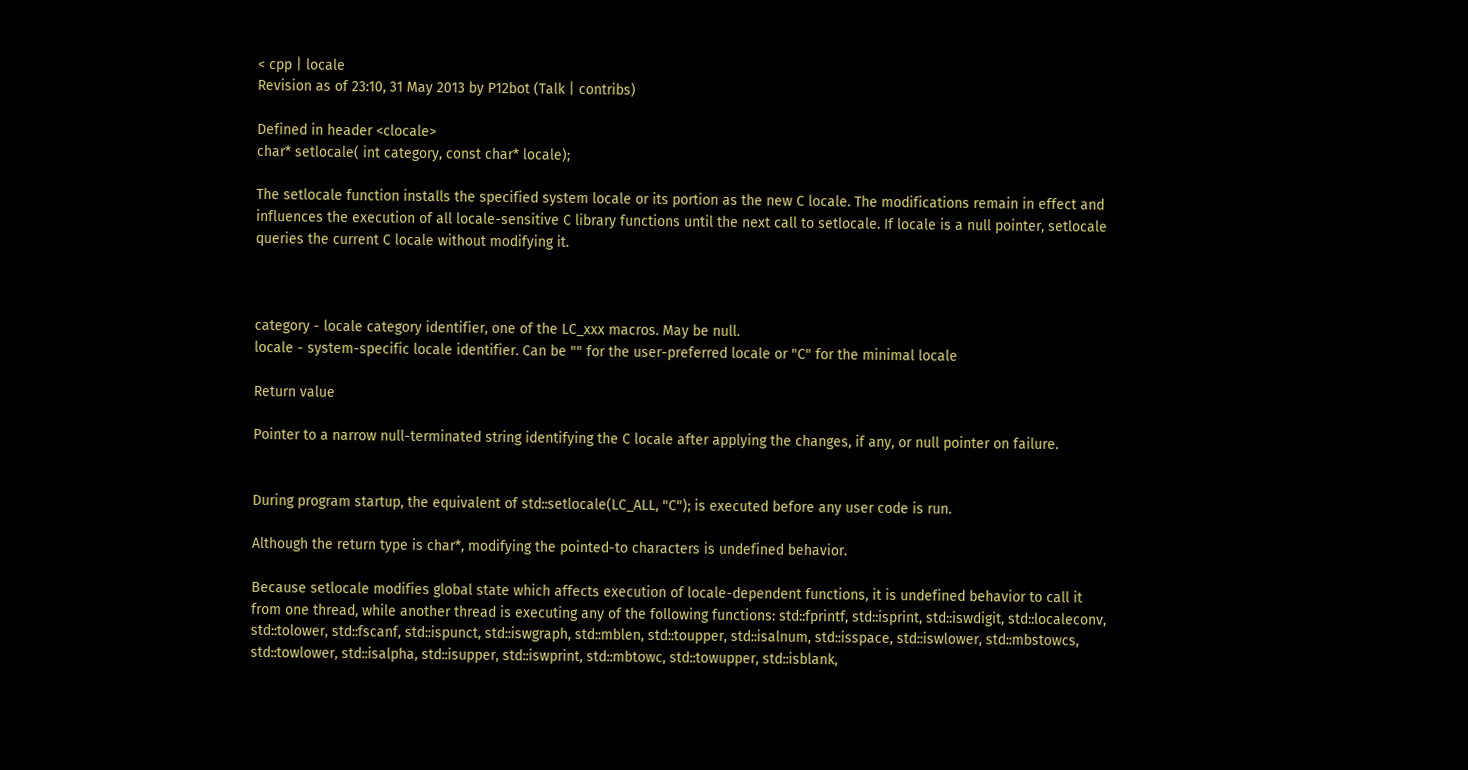< cpp | locale
Revision as of 23:10, 31 May 2013 by P12bot (Talk | contribs)

Defined in header <clocale>
char* setlocale( int category, const char* locale);

The setlocale function installs the specified system locale or its portion as the new C locale. The modifications remain in effect and influences the execution of all locale-sensitive C library functions until the next call to setlocale. If locale is a null pointer, setlocale queries the current C locale without modifying it.



category - locale category identifier, one of the LC_xxx macros. May be null.
locale - system-specific locale identifier. Can be "" for the user-preferred locale or "C" for the minimal locale

Return value

Pointer to a narrow null-terminated string identifying the C locale after applying the changes, if any, or null pointer on failure.


During program startup, the equivalent of std::setlocale(LC_ALL, "C"); is executed before any user code is run.

Although the return type is char*, modifying the pointed-to characters is undefined behavior.

Because setlocale modifies global state which affects execution of locale-dependent functions, it is undefined behavior to call it from one thread, while another thread is executing any of the following functions: std::fprintf, std::isprint, std::iswdigit, std::localeconv, std::tolower, std::fscanf, std::ispunct, std::iswgraph, std::mblen, std::toupper, std::isalnum, std::isspace, std::iswlower, std::mbstowcs, std::towlower, std::isalpha, std::isupper, std::iswprint, std::mbtowc, std::towupper, std::isblank,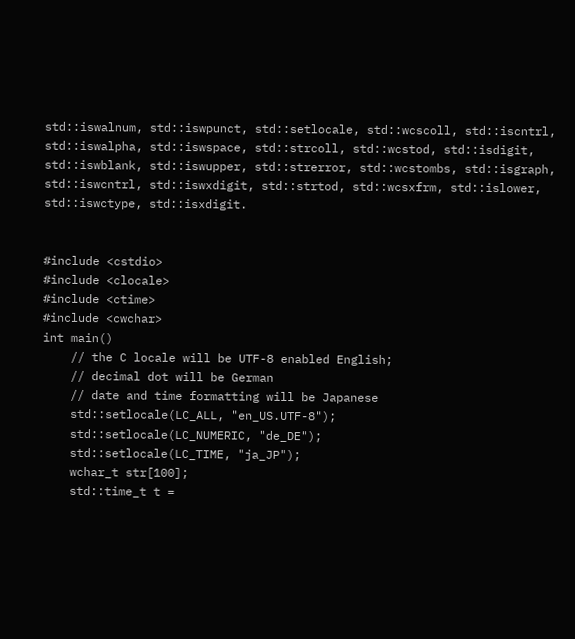std::iswalnum, std::iswpunct, std::setlocale, std::wcscoll, std::iscntrl, std::iswalpha, std::iswspace, std::strcoll, std::wcstod, std::isdigit, std::iswblank, std::iswupper, std::strerror, std::wcstombs, std::isgraph, std::iswcntrl, std::iswxdigit, std::strtod, std::wcsxfrm, std::islower, std::iswctype, std::isxdigit.


#include <cstdio>
#include <clocale>
#include <ctime>
#include <cwchar>
int main()
    // the C locale will be UTF-8 enabled English;
    // decimal dot will be German
    // date and time formatting will be Japanese
    std::setlocale(LC_ALL, "en_US.UTF-8");
    std::setlocale(LC_NUMERIC, "de_DE");
    std::setlocale(LC_TIME, "ja_JP");
    wchar_t str[100];
    std::time_t t =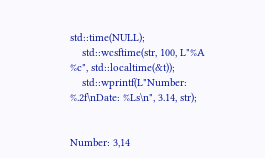std::time(NULL);
    std::wcsftime(str, 100, L"%A %c", std::localtime(&t));
    std::wprintf(L"Number: %.2f\nDate: %Ls\n", 3.14, str);


Number: 3,14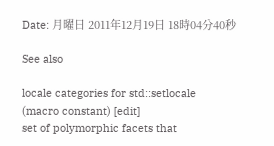Date: 月曜日 2011年12月19日 18時04分40秒

See also

locale categories for std::setlocale
(macro constant) [edit]
set of polymorphic facets that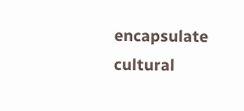encapsulate cultural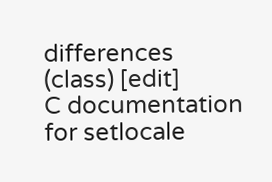differences
(class) [edit]
C documentation for setlocale